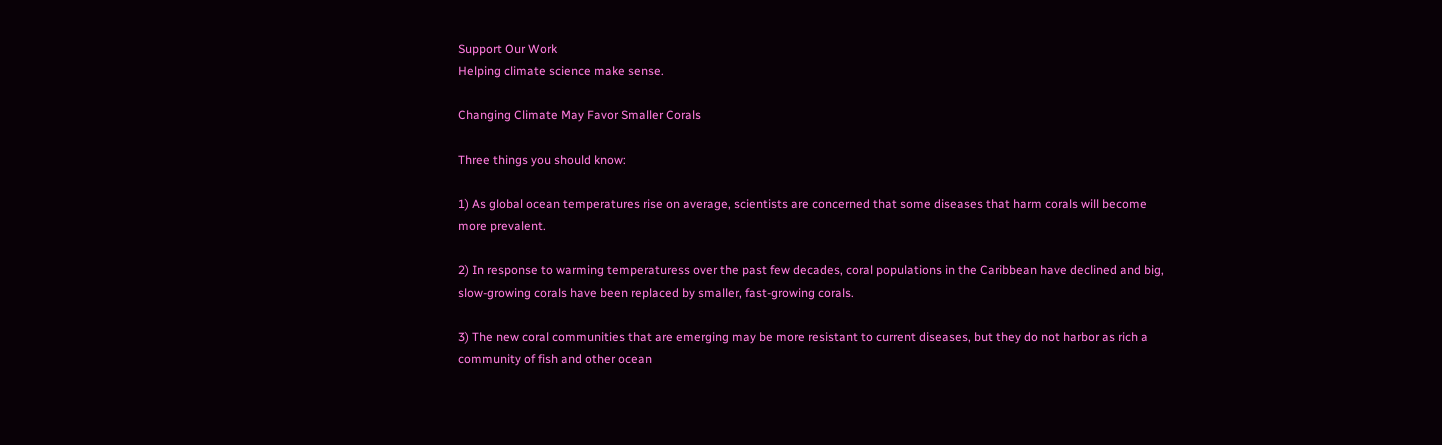Support Our Work
Helping climate science make sense.

Changing Climate May Favor Smaller Corals

Three things you should know:

1) As global ocean temperatures rise on average, scientists are concerned that some diseases that harm corals will become more prevalent.

2) In response to warming temperaturess over the past few decades, coral populations in the Caribbean have declined and big, slow-growing corals have been replaced by smaller, fast-growing corals.

3) The new coral communities that are emerging may be more resistant to current diseases, but they do not harbor as rich a community of fish and other ocean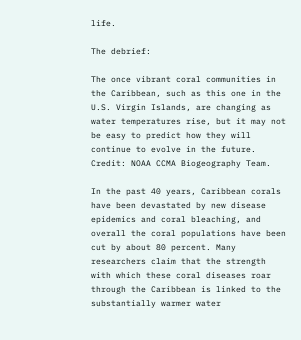life.

The debrief:

The once vibrant coral communities in the Caribbean, such as this one in the U.S. Virgin Islands, are changing as water temperatures rise, but it may not be easy to predict how they will continue to evolve in the future. Credit: NOAA CCMA Biogeography Team.

In the past 40 years, Caribbean corals have been devastated by new disease epidemics and coral bleaching, and overall the coral populations have been cut by about 80 percent. Many researchers claim that the strength with which these coral diseases roar through the Caribbean is linked to the substantially warmer water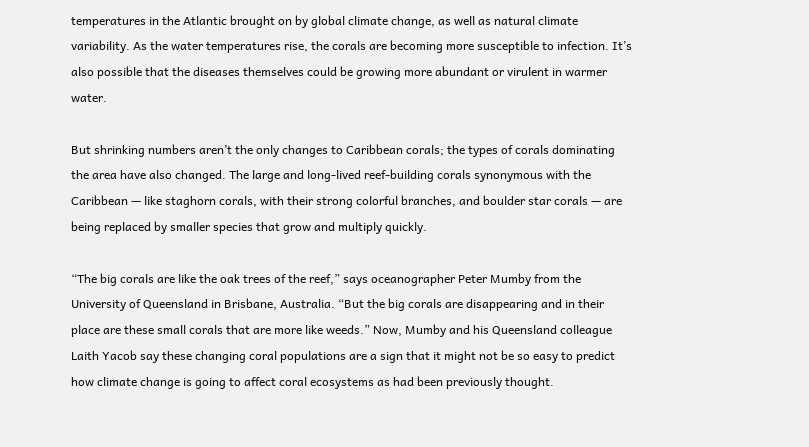temperatures in the Atlantic brought on by global climate change, as well as natural climate variability. As the water temperatures rise, the corals are becoming more susceptible to infection. It’s also possible that the diseases themselves could be growing more abundant or virulent in warmer water.

But shrinking numbers aren’t the only changes to Caribbean corals; the types of corals dominating the area have also changed. The large and long-lived reef-building corals synonymous with the Caribbean — like staghorn corals, with their strong colorful branches, and boulder star corals — are being replaced by smaller species that grow and multiply quickly.

“The big corals are like the oak trees of the reef,” says oceanographer Peter Mumby from the University of Queensland in Brisbane, Australia. “But the big corals are disappearing and in their place are these small corals that are more like weeds.” Now, Mumby and his Queensland colleague Laith Yacob say these changing coral populations are a sign that it might not be so easy to predict how climate change is going to affect coral ecosystems as had been previously thought.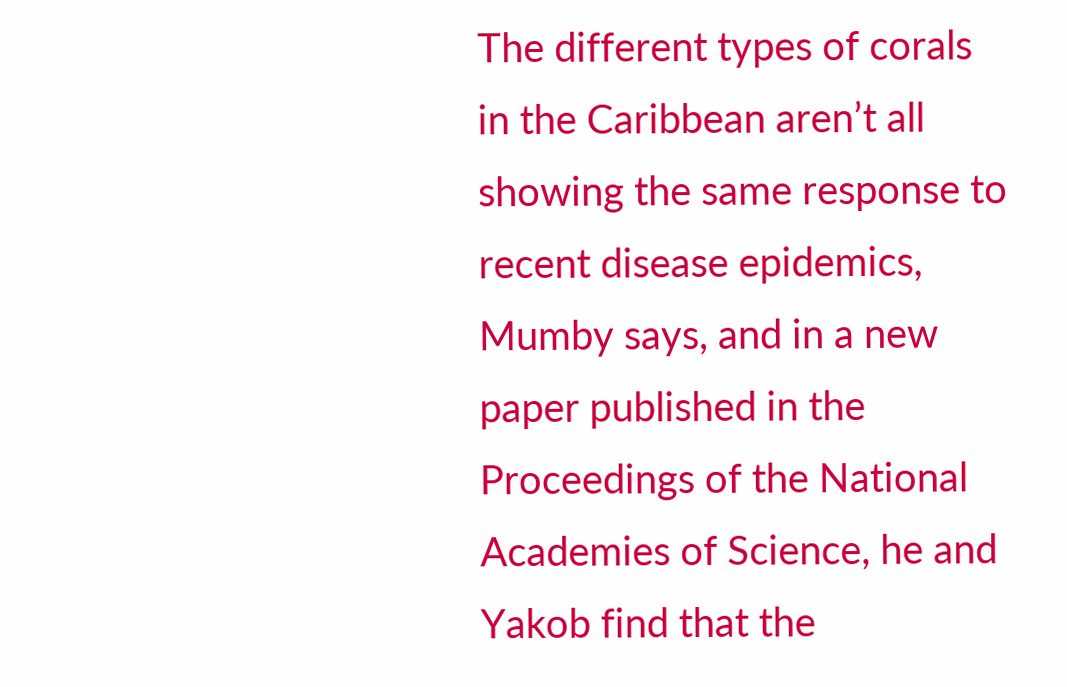The different types of corals in the Caribbean aren’t all showing the same response to recent disease epidemics, Mumby says, and in a new paper published in the Proceedings of the National Academies of Science, he and Yakob find that the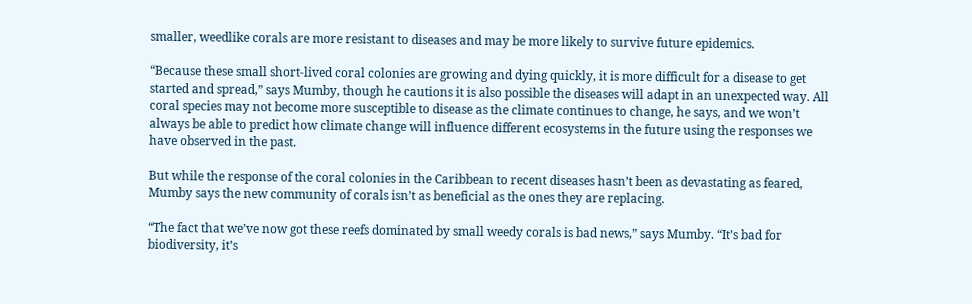smaller, weedlike corals are more resistant to diseases and may be more likely to survive future epidemics.

“Because these small short-lived coral colonies are growing and dying quickly, it is more difficult for a disease to get started and spread,” says Mumby, though he cautions it is also possible the diseases will adapt in an unexpected way. All coral species may not become more susceptible to disease as the climate continues to change, he says, and we won’t always be able to predict how climate change will influence different ecosystems in the future using the responses we have observed in the past.

But while the response of the coral colonies in the Caribbean to recent diseases hasn’t been as devastating as feared, Mumby says the new community of corals isn’t as beneficial as the ones they are replacing.

“The fact that we’ve now got these reefs dominated by small weedy corals is bad news,” says Mumby. “It’s bad for biodiversity, it’s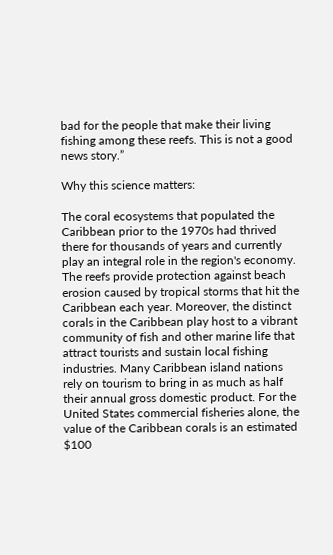bad for the people that make their living fishing among these reefs. This is not a good news story.”

Why this science matters:

The coral ecosystems that populated the Caribbean prior to the 1970s had thrived there for thousands of years and currently play an integral role in the region's economy. The reefs provide protection against beach erosion caused by tropical storms that hit the Caribbean each year. Moreover, the distinct corals in the Caribbean play host to a vibrant community of fish and other marine life that attract tourists and sustain local fishing industries. Many Caribbean island nations rely on tourism to bring in as much as half their annual gross domestic product. For the United States commercial fisheries alone, the value of the Caribbean corals is an estimated $100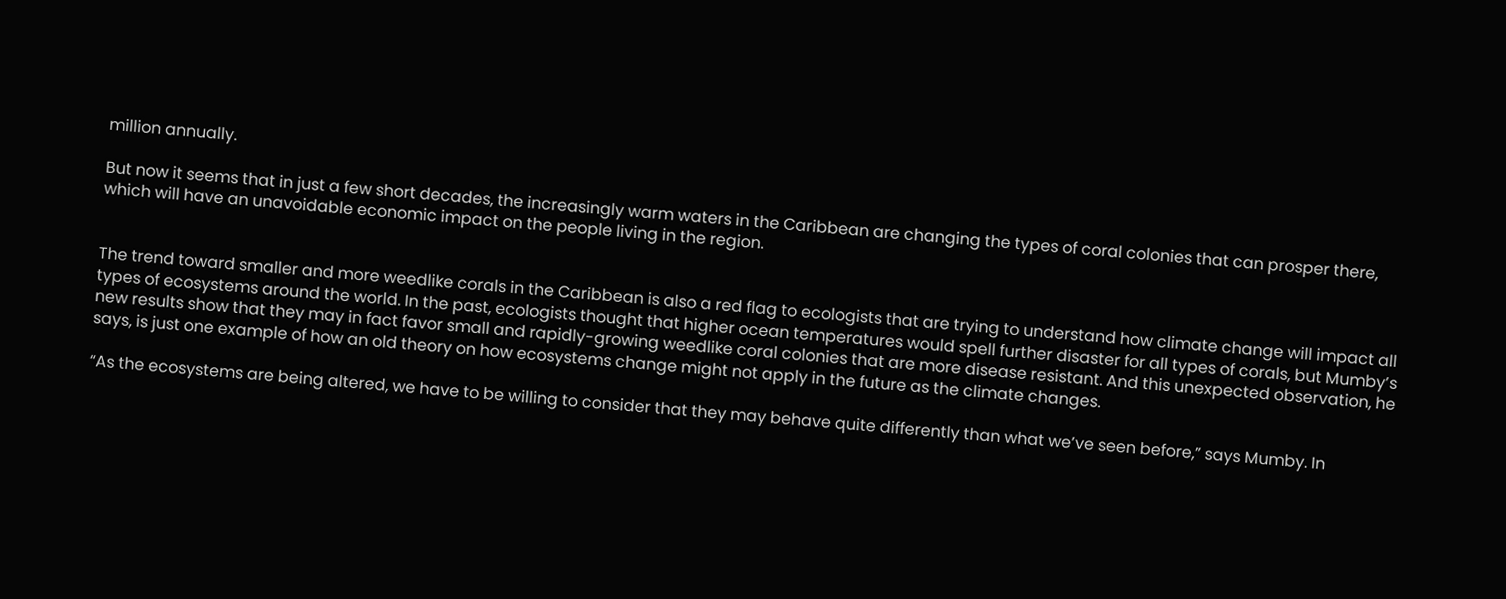million annually.

But now it seems that in just a few short decades, the increasingly warm waters in the Caribbean are changing the types of coral colonies that can prosper there, which will have an unavoidable economic impact on the people living in the region.


The trend toward smaller and more weedlike corals in the Caribbean is also a red flag to ecologists that are trying to understand how climate change will impact all types of ecosystems around the world. In the past, ecologists thought that higher ocean temperatures would spell further disaster for all types of corals, but Mumby’s new results show that they may in fact favor small and rapidly-growing weedlike coral colonies that are more disease resistant. And this unexpected observation, he says, is just one example of how an old theory on how ecosystems change might not apply in the future as the climate changes.

“As the ecosystems are being altered, we have to be willing to consider that they may behave quite differently than what we’ve seen before,” says Mumby. In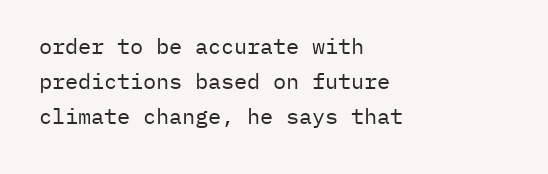order to be accurate with predictions based on future climate change, he says that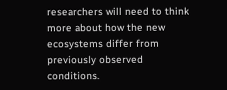researchers will need to think more about how the new ecosystems differ from previously observed conditions.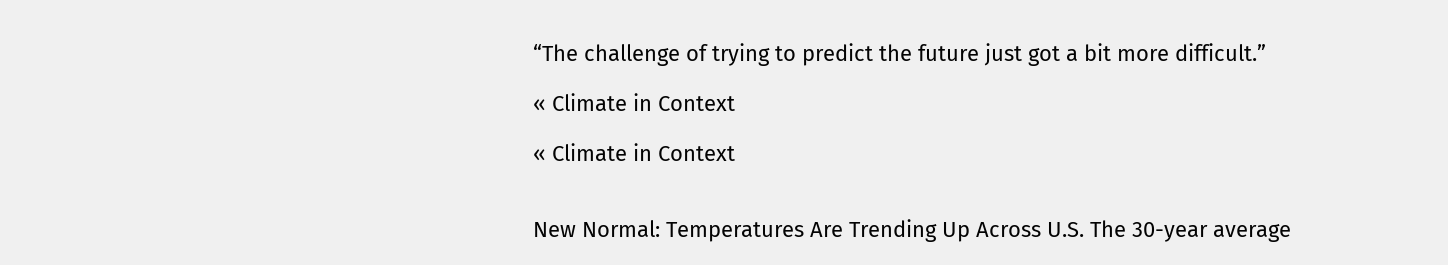“The challenge of trying to predict the future just got a bit more difficult.”

« Climate in Context

« Climate in Context


New Normal: Temperatures Are Trending Up Across U.S. The 30-year average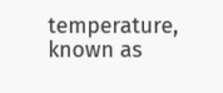temperature, known as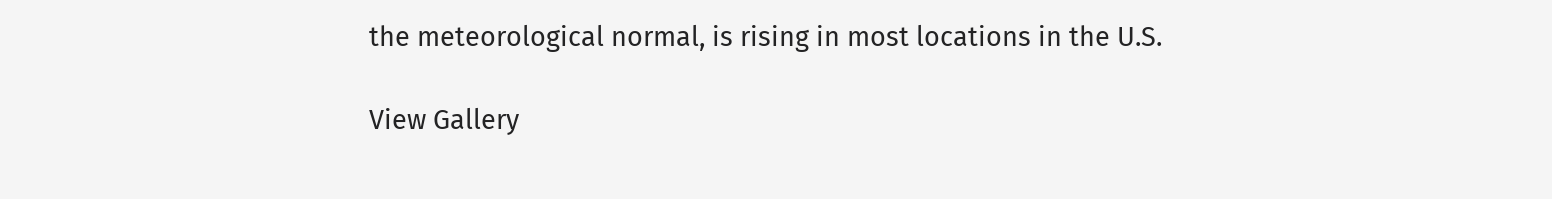the meteorological normal, is rising in most locations in the U.S.

View Gallery